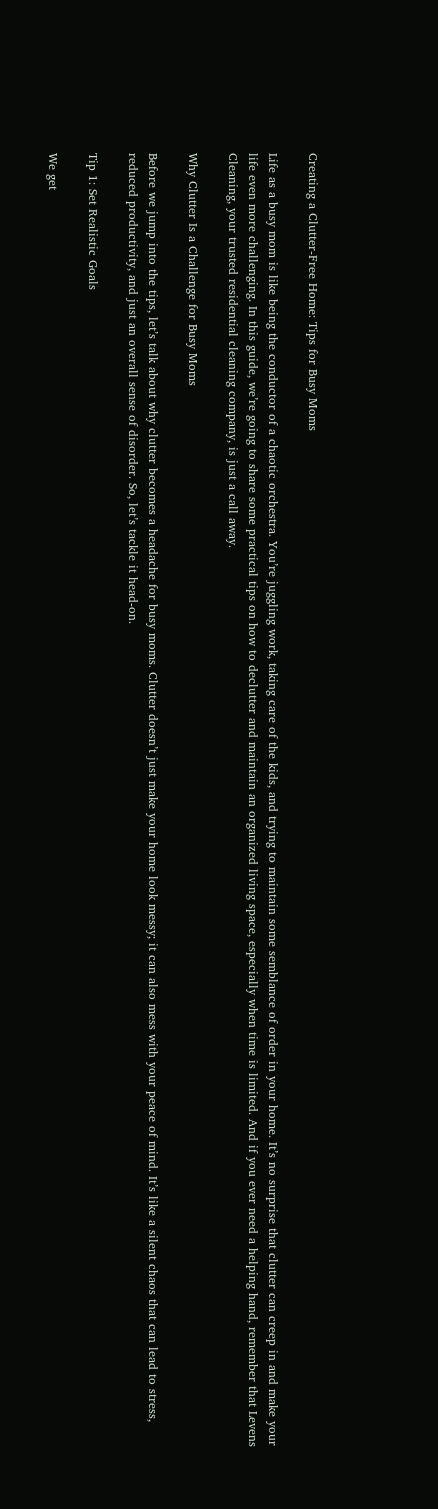Creating a Clutter-Free Home: Tips for Busy Moms

Life as a busy mom is like being the conductor of a chaotic orchestra. You’re juggling work, taking care of the kids, and trying to maintain some semblance of order in your home. It’s no surprise that clutter can creep in and make your life even more challenging. In this guide, we’re going to share some practical tips on how to declutter and maintain an organized living space, especially when time is limited. And if you ever need a helping hand, remember that Levens Cleaning, your trusted residential cleaning company, is just a call away.

Why Clutter Is a Challenge for Busy Moms

Before we jump into the tips, let’s talk about why clutter becomes a headache for busy moms. Clutter doesn’t just make your home look messy; it can also mess with your peace of mind. It’s like a silent chaos that can lead to stress, reduced productivity, and just an overall sense of disorder. So, let’s tackle it head-on.

Tip 1: Set Realistic Goals

We get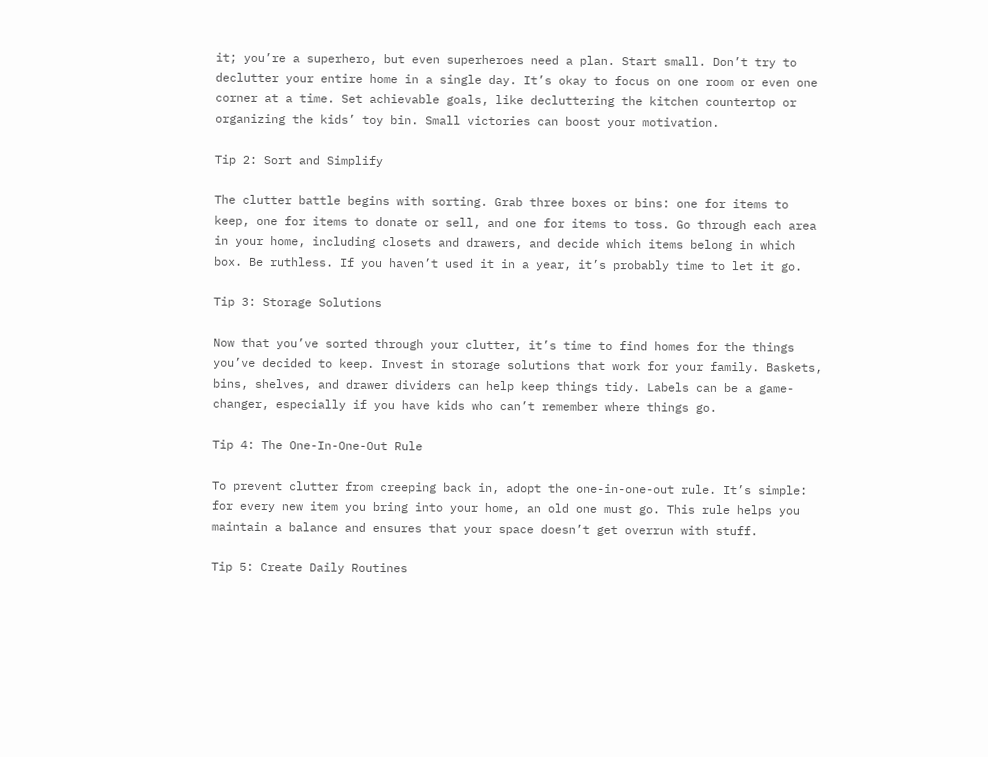it; you’re a superhero, but even superheroes need a plan. Start small. Don’t try to declutter your entire home in a single day. It’s okay to focus on one room or even one corner at a time. Set achievable goals, like decluttering the kitchen countertop or organizing the kids’ toy bin. Small victories can boost your motivation.

Tip 2: Sort and Simplify

The clutter battle begins with sorting. Grab three boxes or bins: one for items to keep, one for items to donate or sell, and one for items to toss. Go through each area in your home, including closets and drawers, and decide which items belong in which box. Be ruthless. If you haven’t used it in a year, it’s probably time to let it go.

Tip 3: Storage Solutions

Now that you’ve sorted through your clutter, it’s time to find homes for the things you’ve decided to keep. Invest in storage solutions that work for your family. Baskets, bins, shelves, and drawer dividers can help keep things tidy. Labels can be a game-changer, especially if you have kids who can’t remember where things go.

Tip 4: The One-In-One-Out Rule

To prevent clutter from creeping back in, adopt the one-in-one-out rule. It’s simple: for every new item you bring into your home, an old one must go. This rule helps you maintain a balance and ensures that your space doesn’t get overrun with stuff.

Tip 5: Create Daily Routines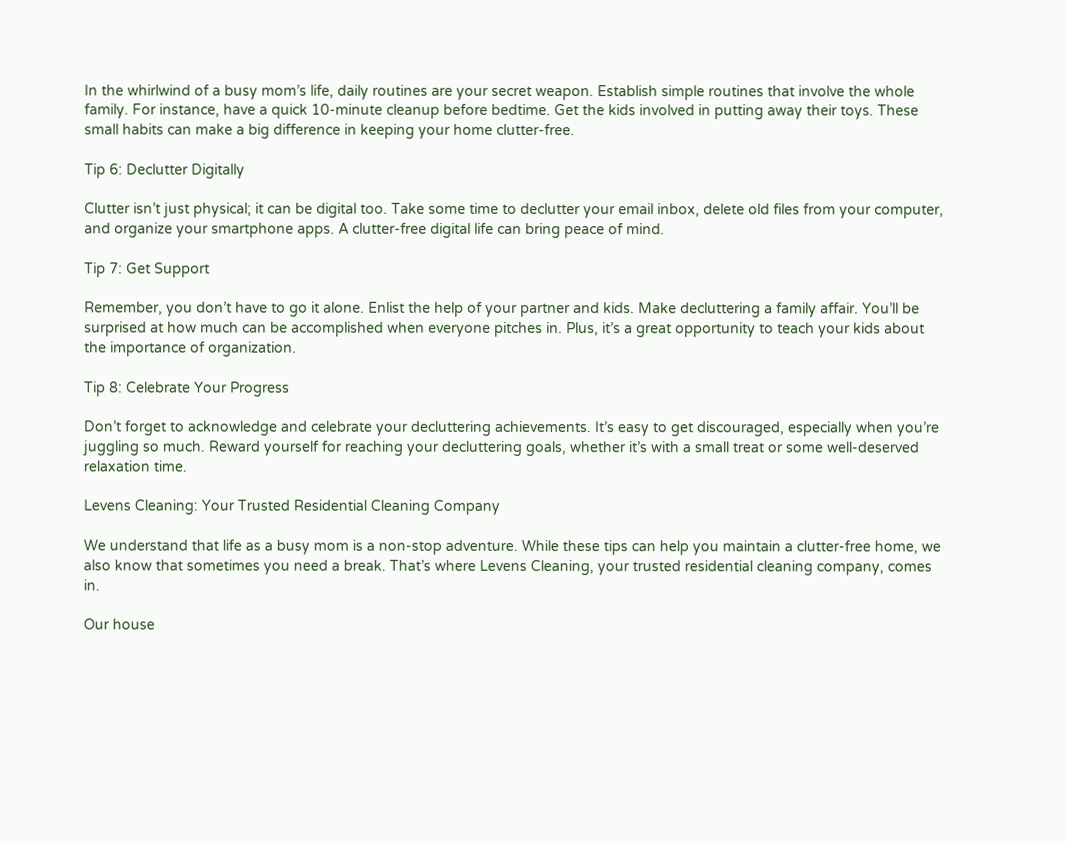In the whirlwind of a busy mom’s life, daily routines are your secret weapon. Establish simple routines that involve the whole family. For instance, have a quick 10-minute cleanup before bedtime. Get the kids involved in putting away their toys. These small habits can make a big difference in keeping your home clutter-free.

Tip 6: Declutter Digitally

Clutter isn’t just physical; it can be digital too. Take some time to declutter your email inbox, delete old files from your computer, and organize your smartphone apps. A clutter-free digital life can bring peace of mind.

Tip 7: Get Support

Remember, you don’t have to go it alone. Enlist the help of your partner and kids. Make decluttering a family affair. You’ll be surprised at how much can be accomplished when everyone pitches in. Plus, it’s a great opportunity to teach your kids about the importance of organization.

Tip 8: Celebrate Your Progress

Don’t forget to acknowledge and celebrate your decluttering achievements. It’s easy to get discouraged, especially when you’re juggling so much. Reward yourself for reaching your decluttering goals, whether it’s with a small treat or some well-deserved relaxation time.

Levens Cleaning: Your Trusted Residential Cleaning Company

We understand that life as a busy mom is a non-stop adventure. While these tips can help you maintain a clutter-free home, we also know that sometimes you need a break. That’s where Levens Cleaning, your trusted residential cleaning company, comes in.

Our house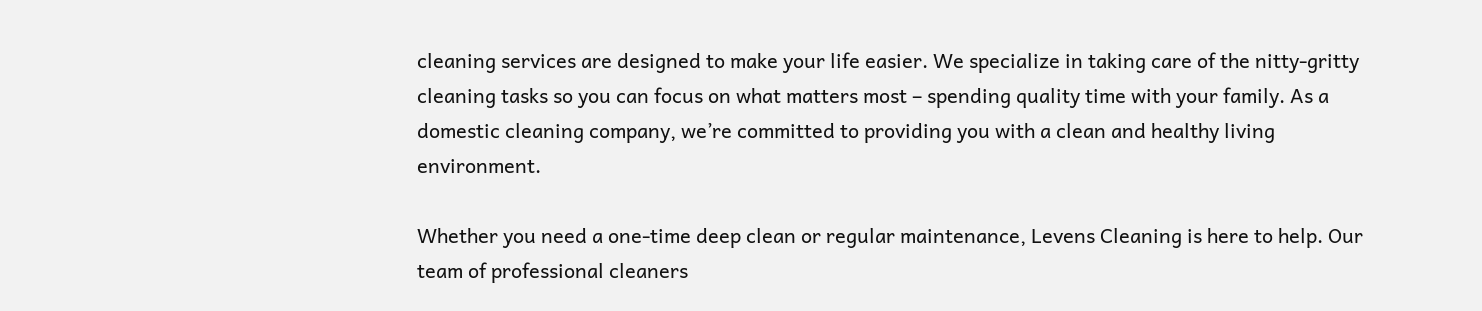cleaning services are designed to make your life easier. We specialize in taking care of the nitty-gritty cleaning tasks so you can focus on what matters most – spending quality time with your family. As a domestic cleaning company, we’re committed to providing you with a clean and healthy living environment.

Whether you need a one-time deep clean or regular maintenance, Levens Cleaning is here to help. Our team of professional cleaners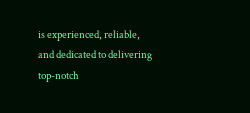is experienced, reliable, and dedicated to delivering top-notch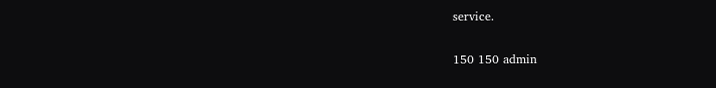service.

150 150 admin